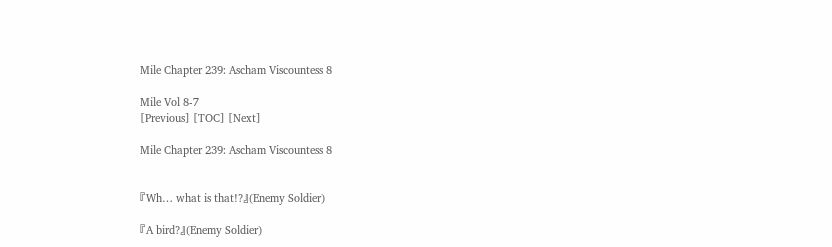Mile Chapter 239: Ascham Viscountess 8

Mile Vol 8-7
[Previous] [TOC] [Next]

Mile Chapter 239: Ascham Viscountess 8


『Wh… what is that!?』(Enemy Soldier)

『A bird?』(Enemy Soldier)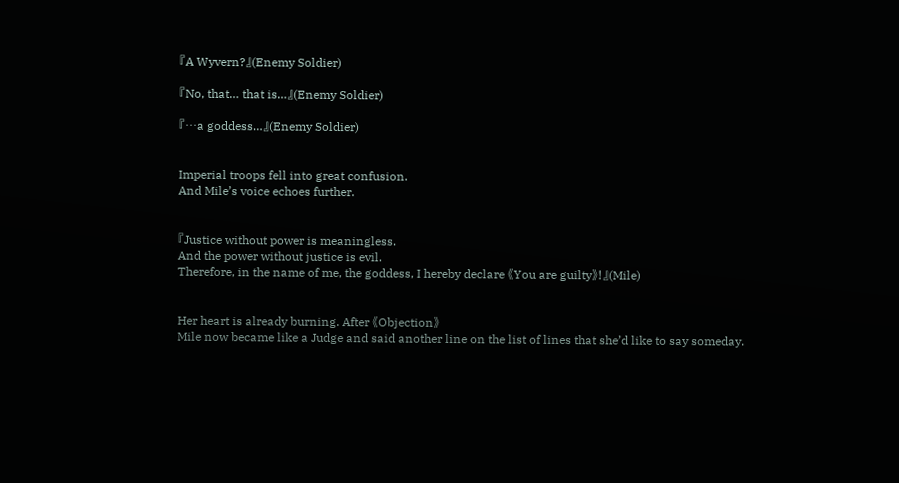『A Wyvern?』(Enemy Soldier)

『No, that… that is…』(Enemy Soldier)

『…a goddess…』(Enemy Soldier)


Imperial troops fell into great confusion.
And Mile’s voice echoes further.


『Justice without power is meaningless.
And the power without justice is evil.
Therefore, in the name of me, the goddess, I hereby declare 《You are guilty》!』(Mile)


Her heart is already burning. After 《Objection》
Mile now became like a Judge and said another line on the list of lines that she’d like to say someday.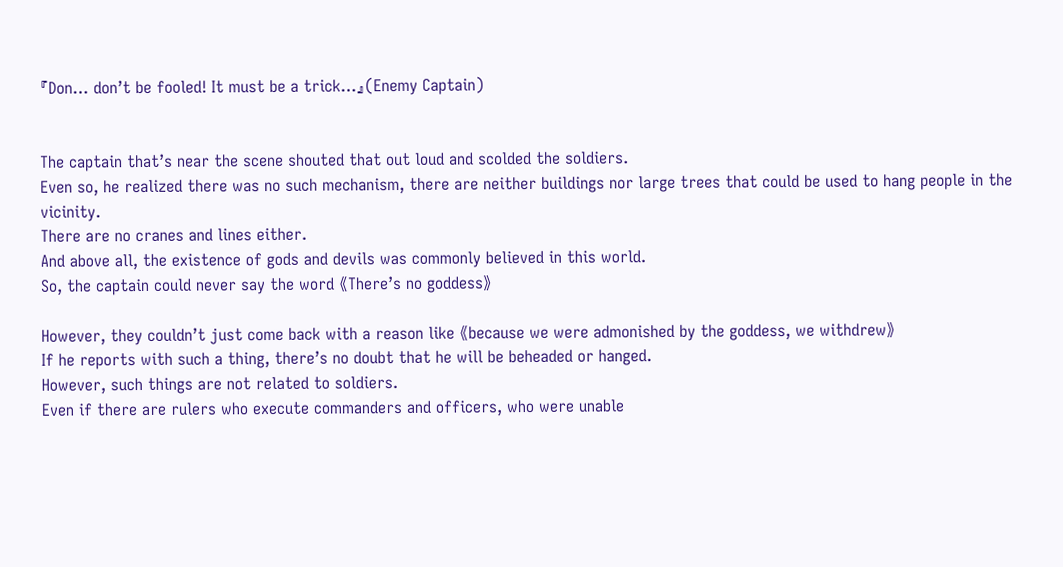『Don… don’t be fooled! It must be a trick…』(Enemy Captain)


The captain that’s near the scene shouted that out loud and scolded the soldiers.
Even so, he realized there was no such mechanism, there are neither buildings nor large trees that could be used to hang people in the vicinity.
There are no cranes and lines either.
And above all, the existence of gods and devils was commonly believed in this world.
So, the captain could never say the word 《There’s no goddess》

However, they couldn’t just come back with a reason like 《because we were admonished by the goddess, we withdrew》
If he reports with such a thing, there’s no doubt that he will be beheaded or hanged.
However, such things are not related to soldiers.
Even if there are rulers who execute commanders and officers, who were unable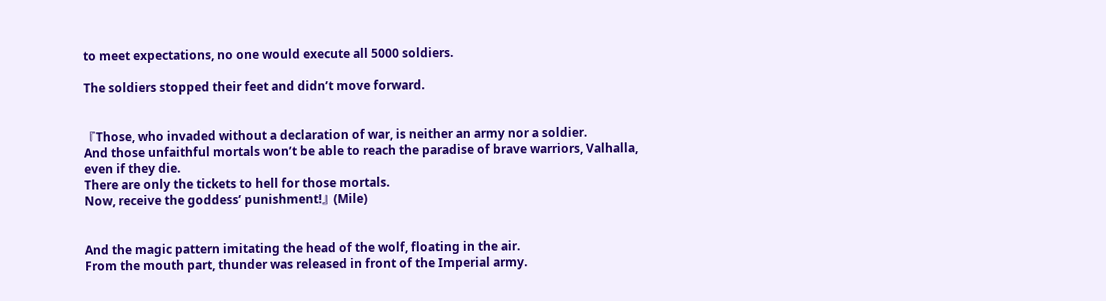to meet expectations, no one would execute all 5000 soldiers.

The soldiers stopped their feet and didn’t move forward.


『Those, who invaded without a declaration of war, is neither an army nor a soldier.
And those unfaithful mortals won’t be able to reach the paradise of brave warriors, Valhalla, even if they die.
There are only the tickets to hell for those mortals.
Now, receive the goddess’ punishment!』(Mile)


And the magic pattern imitating the head of the wolf, floating in the air.
From the mouth part, thunder was released in front of the Imperial army.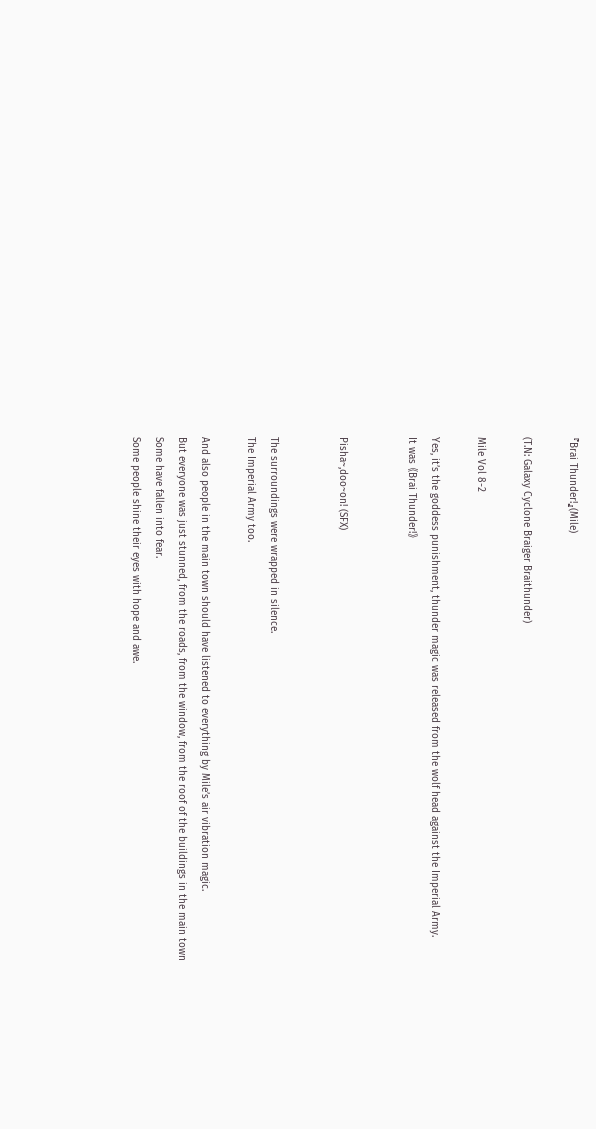『Brai Thunder!』(Mile)

(T.N: Galaxy Cyclone Braiger Braithunder)

Mile Vol 8-2

Yes, it’s the goddess punishment, thunder magic was released from the wolf head against the Imperial Army.
It was 《Brai Thunder!》


Pisha~,doo~on! (SFX)


The surroundings were wrapped in silence.
The Imperial Army too.

And also people in the main town should have listened to everything by Mile’s air vibration magic.
But everyone was just stunned, from the roads, from the window, from the roof of the buildings in the main town
Some have fallen into fear.
Some people shine their eyes with hope and awe.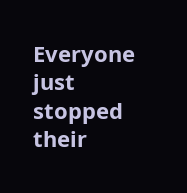Everyone just stopped their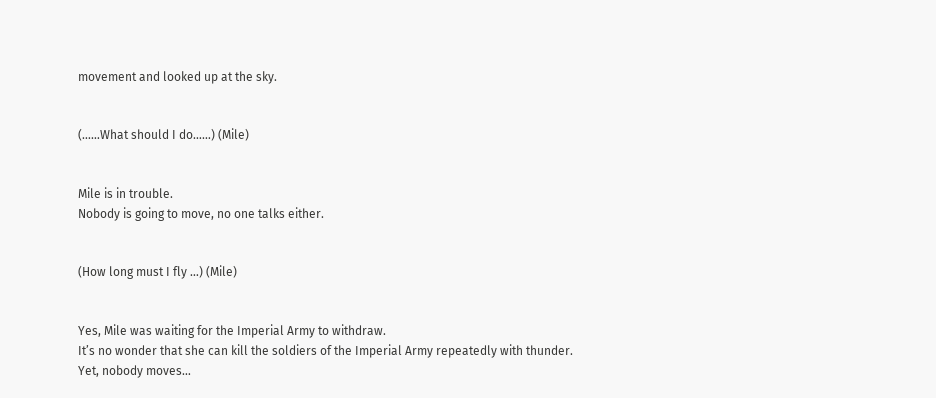movement and looked up at the sky.


(……What should I do……) (Mile)


Mile is in trouble.
Nobody is going to move, no one talks either.


(How long must I fly …) (Mile)


Yes, Mile was waiting for the Imperial Army to withdraw.
It’s no wonder that she can kill the soldiers of the Imperial Army repeatedly with thunder.
Yet, nobody moves…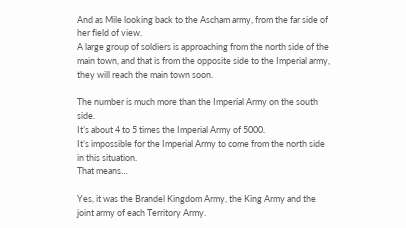And as Mile looking back to the Ascham army, from the far side of her field of view.
A large group of soldiers is approaching from the north side of the main town, and that is from the opposite side to the Imperial army, they will reach the main town soon.

The number is much more than the Imperial Army on the south side.
It’s about 4 to 5 times the Imperial Army of 5000.
It’s impossible for the Imperial Army to come from the north side in this situation.
That means…

Yes, it was the Brandel Kingdom Army, the King Army and the joint army of each Territory Army.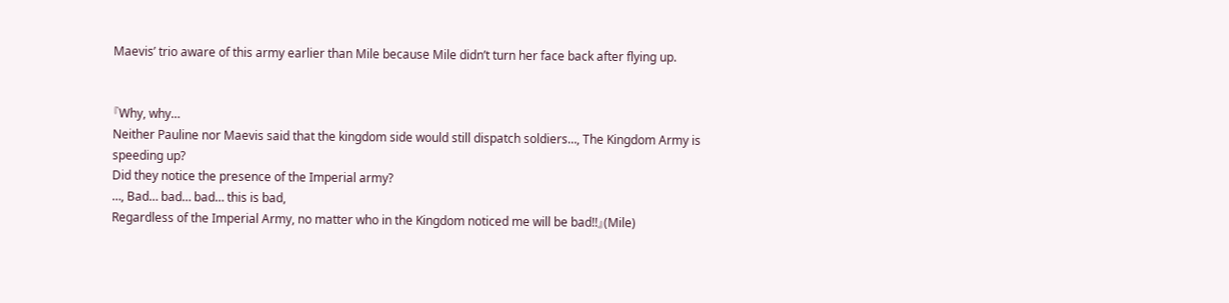Maevis’ trio aware of this army earlier than Mile because Mile didn’t turn her face back after flying up.


『Why, why…
Neither Pauline nor Maevis said that the kingdom side would still dispatch soldiers…, The Kingdom Army is speeding up?
Did they notice the presence of the Imperial army?
…, Bad… bad… bad… this is bad,
Regardless of the Imperial Army, no matter who in the Kingdom noticed me will be bad!!』(Mile)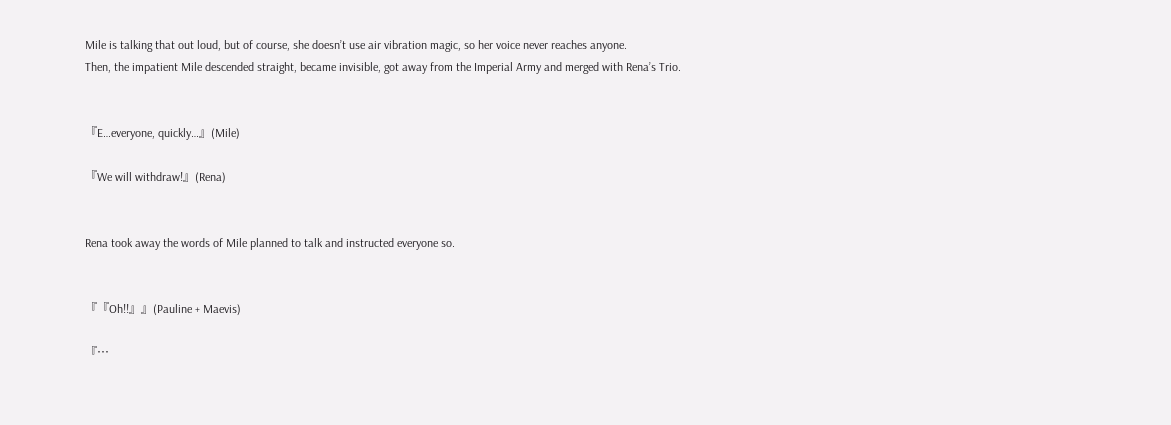Mile is talking that out loud, but of course, she doesn’t use air vibration magic, so her voice never reaches anyone.
Then, the impatient Mile descended straight, became invisible, got away from the Imperial Army and merged with Rena’s Trio.


『E…everyone, quickly…』(Mile)

『We will withdraw!』(Rena)


Rena took away the words of Mile planned to talk and instructed everyone so.


『『Oh!!』』(Pauline + Maevis)

『…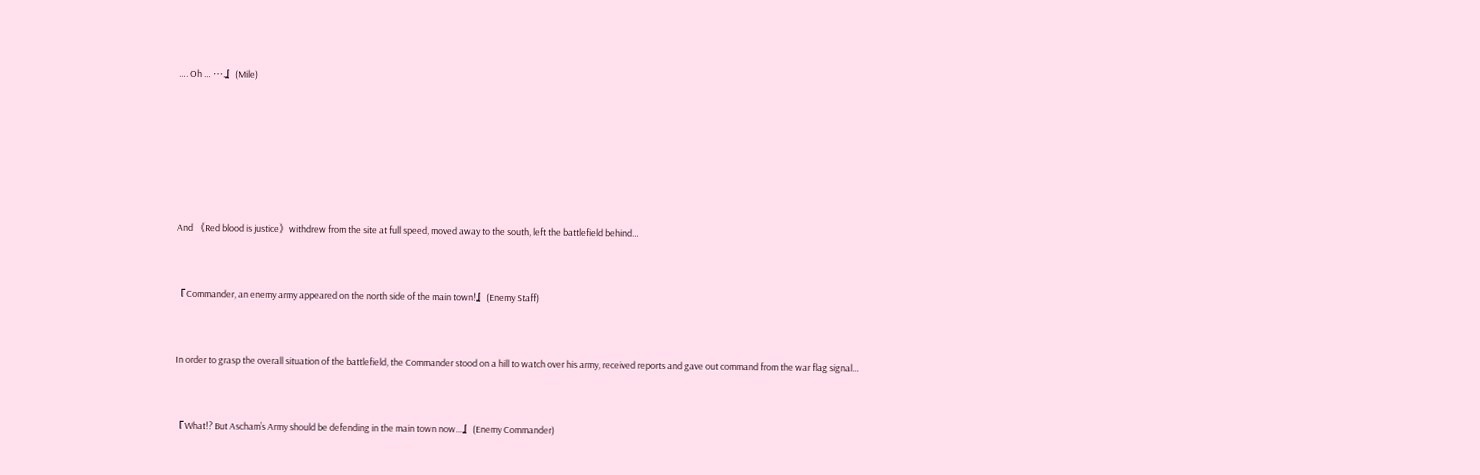…. Oh … ….』(Mile)






And 《Red blood is justice》withdrew from the site at full speed, moved away to the south, left the battlefield behind…


『Commander, an enemy army appeared on the north side of the main town!』(Enemy Staff)


In order to grasp the overall situation of the battlefield, the Commander stood on a hill to watch over his army, received reports and gave out command from the war flag signal…


『What!? But Ascham’s Army should be defending in the main town now…』(Enemy Commander)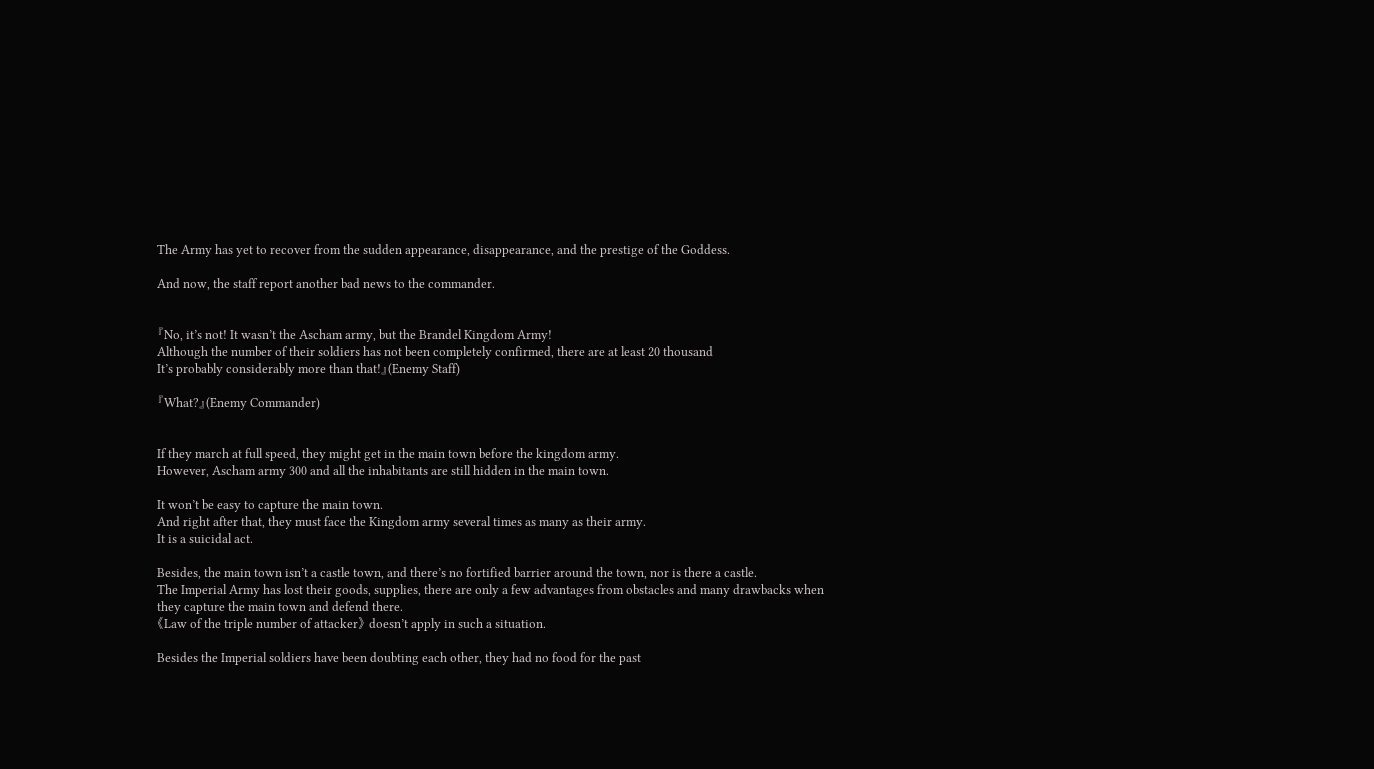The Army has yet to recover from the sudden appearance, disappearance, and the prestige of the Goddess.

And now, the staff report another bad news to the commander.


『No, it’s not! It wasn’t the Ascham army, but the Brandel Kingdom Army!
Although the number of their soldiers has not been completely confirmed, there are at least 20 thousand
It’s probably considerably more than that!』(Enemy Staff)

『What?』(Enemy Commander)


If they march at full speed, they might get in the main town before the kingdom army.
However, Ascham army 300 and all the inhabitants are still hidden in the main town.

It won’t be easy to capture the main town.
And right after that, they must face the Kingdom army several times as many as their army.
It is a suicidal act.

Besides, the main town isn’t a castle town, and there’s no fortified barrier around the town, nor is there a castle.
The Imperial Army has lost their goods, supplies, there are only a few advantages from obstacles and many drawbacks when they capture the main town and defend there.
《Law of the triple number of attacker》 doesn’t apply in such a situation.

Besides the Imperial soldiers have been doubting each other, they had no food for the past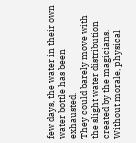few days, the water in their own water bottle has been exhausted.
They could barely move with the slight water distribution created by the magicians.
Without morale, physical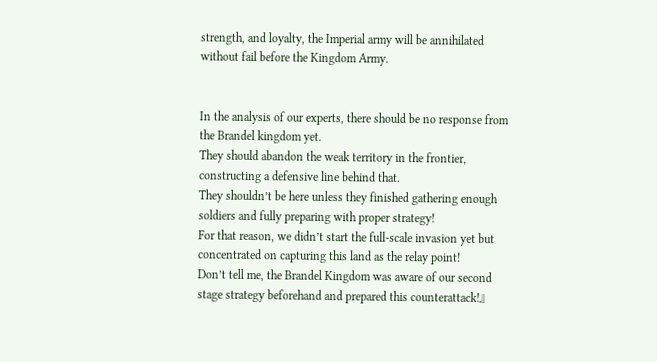strength, and loyalty, the Imperial army will be annihilated without fail before the Kingdom Army.


In the analysis of our experts, there should be no response from the Brandel kingdom yet.
They should abandon the weak territory in the frontier, constructing a defensive line behind that.
They shouldn’t be here unless they finished gathering enough soldiers and fully preparing with proper strategy!
For that reason, we didn’t start the full-scale invasion yet but concentrated on capturing this land as the relay point!
Don’t tell me, the Brandel Kingdom was aware of our second stage strategy beforehand and prepared this counterattack!』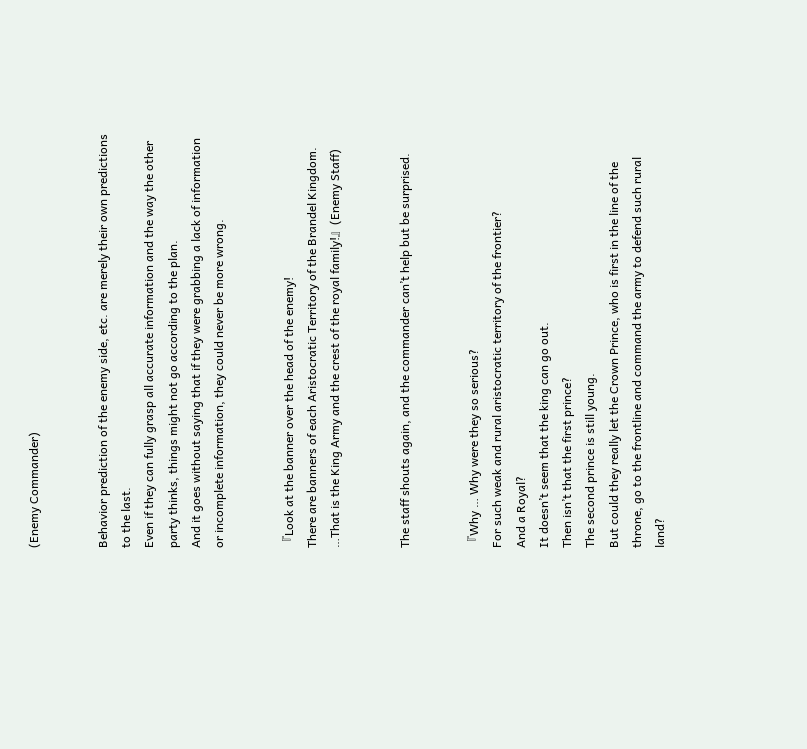(Enemy Commander)


Behavior prediction of the enemy side, etc. are merely their own predictions to the last.
Even if they can fully grasp all accurate information and the way the other party thinks, things might not go according to the plan.
And it goes without saying that if they were grabbing a lack of information or incomplete information, they could never be more wrong.


『Look at the banner over the head of the enemy!
There are banners of each Aristocratic Territory of the Brandel Kingdom.
…That is the King Army and the crest of the royal family!』(Enemy Staff)


The staff shouts again, and the commander can’t help but be surprised.


『Why … Why were they so serious?
For such weak and rural aristocratic territory of the frontier?
And a Royal?
It doesn’t seem that the king can go out.
Then isn’t that the first prince?
The second prince is still young.
But could they really let the Crown Prince, who is first in the line of the throne, go to the frontline and command the army to defend such rural land?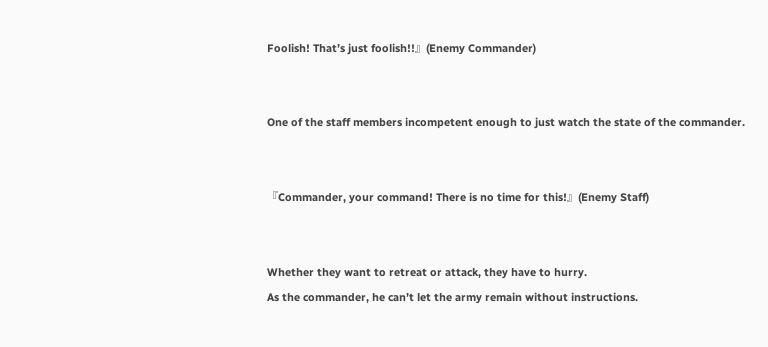Foolish! That’s just foolish!!』(Enemy Commander)


One of the staff members incompetent enough to just watch the state of the commander.


『Commander, your command! There is no time for this!』(Enemy Staff)


Whether they want to retreat or attack, they have to hurry.
As the commander, he can’t let the army remain without instructions.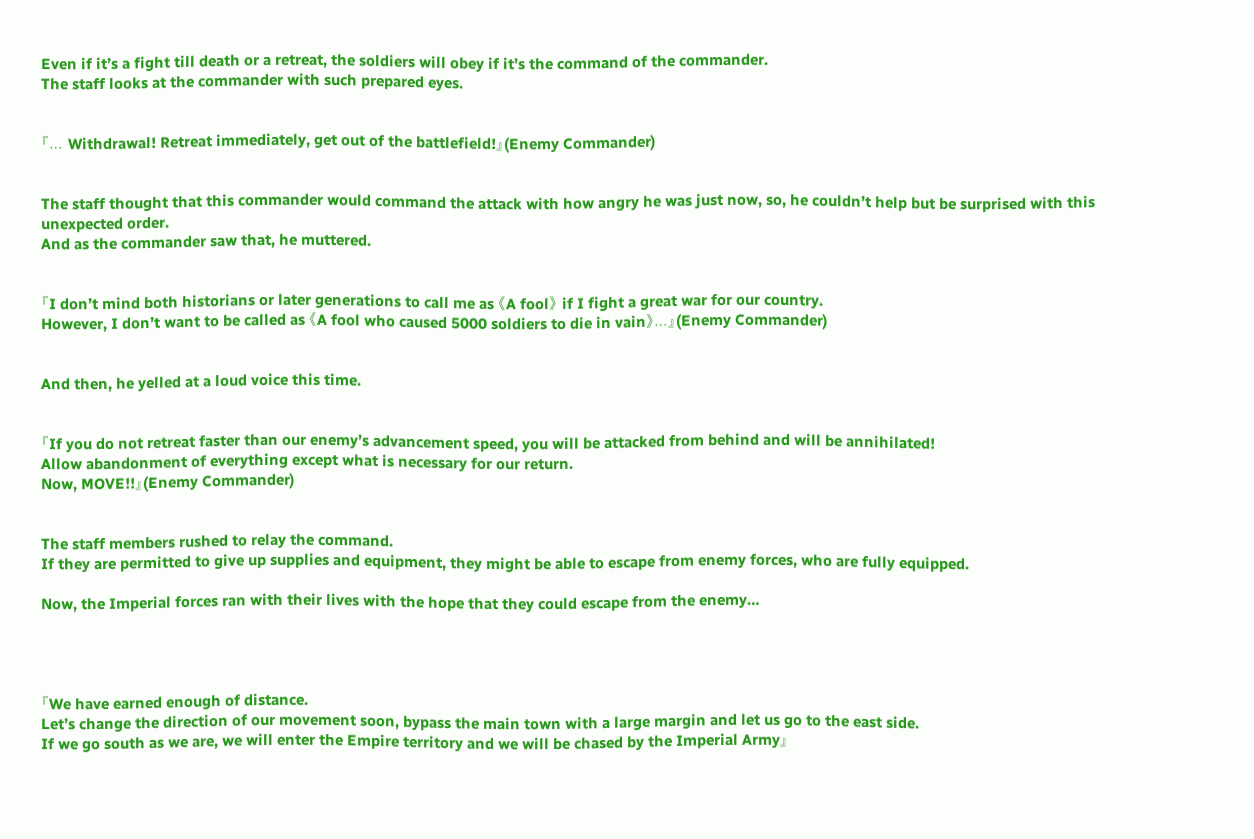Even if it’s a fight till death or a retreat, the soldiers will obey if it’s the command of the commander.
The staff looks at the commander with such prepared eyes.


『… Withdrawal! Retreat immediately, get out of the battlefield!』(Enemy Commander)


The staff thought that this commander would command the attack with how angry he was just now, so, he couldn’t help but be surprised with this unexpected order.
And as the commander saw that, he muttered.


『I don’t mind both historians or later generations to call me as 《A fool》 if I fight a great war for our country.
However, I don’t want to be called as 《A fool who caused 5000 soldiers to die in vain》…』(Enemy Commander)


And then, he yelled at a loud voice this time.


『If you do not retreat faster than our enemy’s advancement speed, you will be attacked from behind and will be annihilated!
Allow abandonment of everything except what is necessary for our return.
Now, MOVE!!』(Enemy Commander)


The staff members rushed to relay the command.
If they are permitted to give up supplies and equipment, they might be able to escape from enemy forces, who are fully equipped.

Now, the Imperial forces ran with their lives with the hope that they could escape from the enemy…




『We have earned enough of distance.
Let’s change the direction of our movement soon, bypass the main town with a large margin and let us go to the east side.
If we go south as we are, we will enter the Empire territory and we will be chased by the Imperial Army』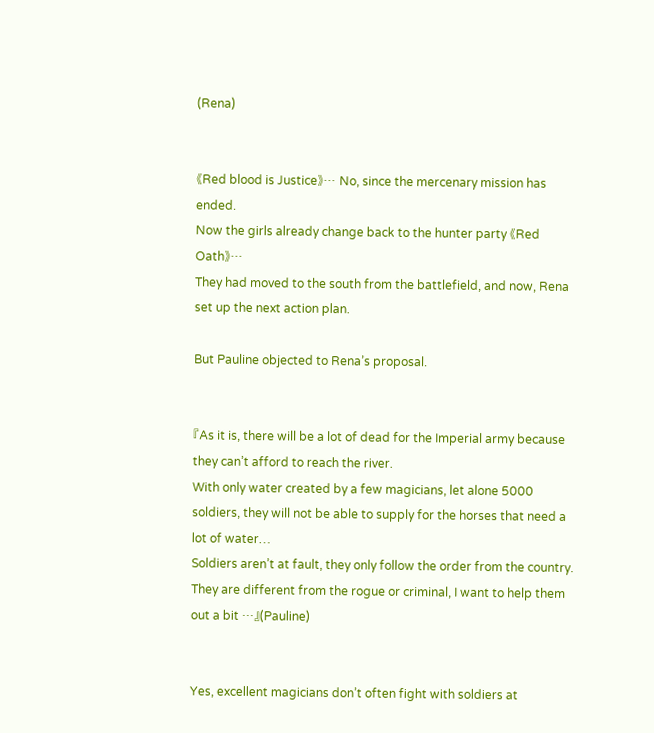(Rena)


《Red blood is Justice》… No, since the mercenary mission has ended.
Now the girls already change back to the hunter party 《Red Oath》…
They had moved to the south from the battlefield, and now, Rena set up the next action plan.

But Pauline objected to Rena’s proposal.


『As it is, there will be a lot of dead for the Imperial army because they can’t afford to reach the river.
With only water created by a few magicians, let alone 5000 soldiers, they will not be able to supply for the horses that need a lot of water…
Soldiers aren’t at fault, they only follow the order from the country.
They are different from the rogue or criminal, I want to help them out a bit …』(Pauline)


Yes, excellent magicians don’t often fight with soldiers at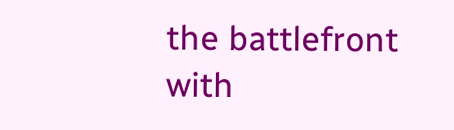the battlefront with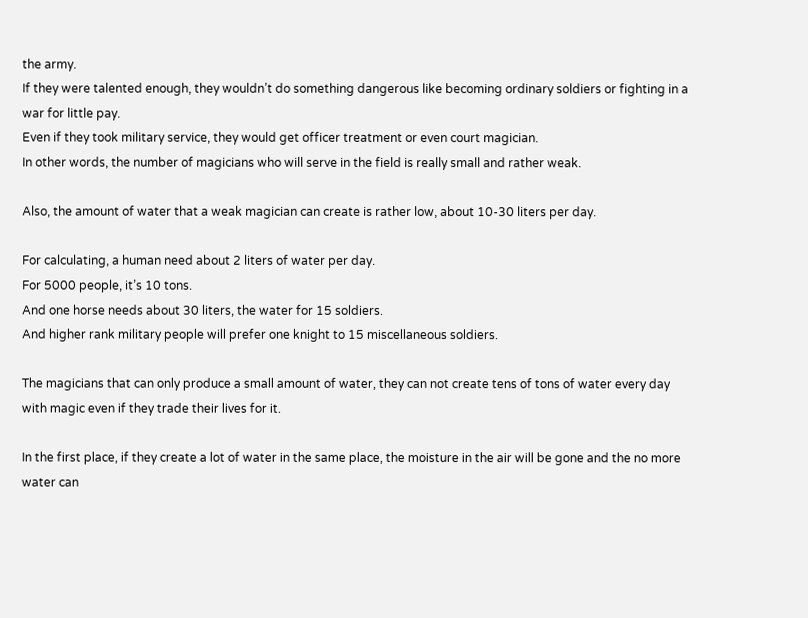the army.
If they were talented enough, they wouldn’t do something dangerous like becoming ordinary soldiers or fighting in a war for little pay.
Even if they took military service, they would get officer treatment or even court magician.
In other words, the number of magicians who will serve in the field is really small and rather weak.

Also, the amount of water that a weak magician can create is rather low, about 10-30 liters per day.

For calculating, a human need about 2 liters of water per day.
For 5000 people, it’s 10 tons.
And one horse needs about 30 liters, the water for 15 soldiers.
And higher rank military people will prefer one knight to 15 miscellaneous soldiers.

The magicians that can only produce a small amount of water, they can not create tens of tons of water every day with magic even if they trade their lives for it.

In the first place, if they create a lot of water in the same place, the moisture in the air will be gone and the no more water can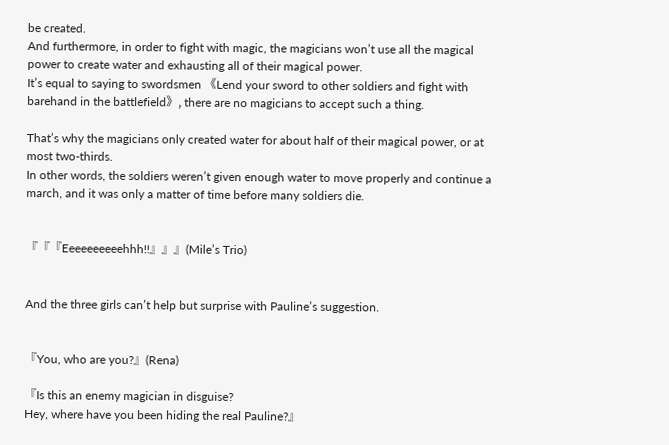be created.
And furthermore, in order to fight with magic, the magicians won’t use all the magical power to create water and exhausting all of their magical power.
It’s equal to saying to swordsmen 《Lend your sword to other soldiers and fight with barehand in the battlefield》, there are no magicians to accept such a thing.

That’s why the magicians only created water for about half of their magical power, or at most two-thirds.
In other words, the soldiers weren’t given enough water to move properly and continue a march, and it was only a matter of time before many soldiers die.


『『『Eeeeeeeeeehhh!!』』』(Mile’s Trio)


And the three girls can’t help but surprise with Pauline’s suggestion.


『You, who are you?』(Rena)

『Is this an enemy magician in disguise?
Hey, where have you been hiding the real Pauline?』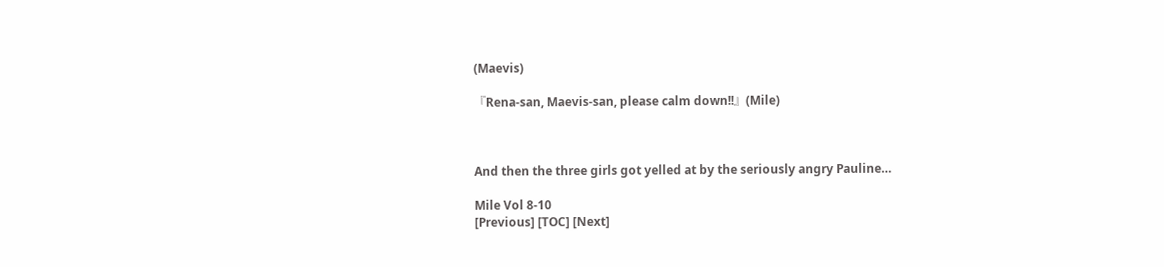(Maevis)

『Rena-san, Maevis-san, please calm down!!』(Mile)



And then the three girls got yelled at by the seriously angry Pauline…

Mile Vol 8-10
[Previous] [TOC] [Next]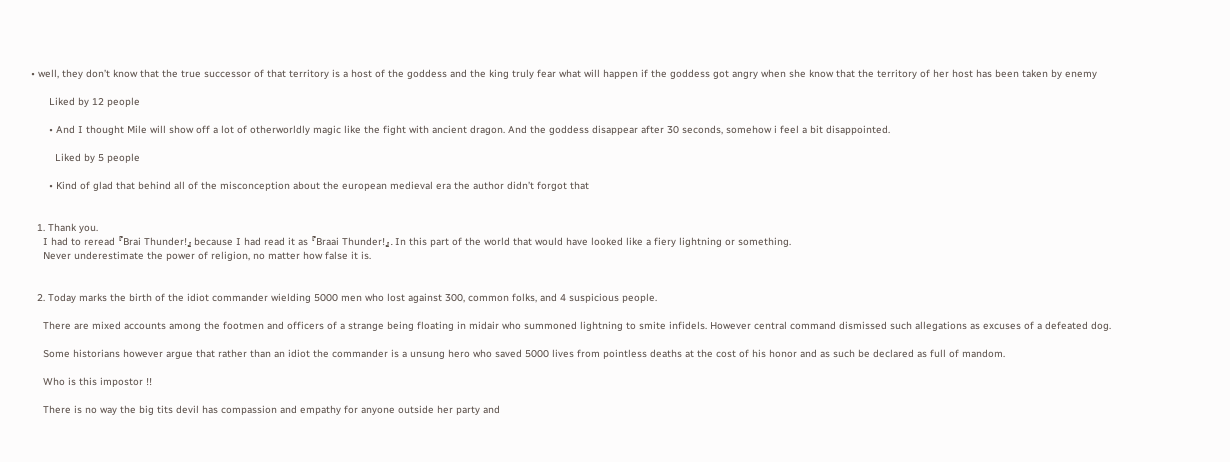• well, they don’t know that the true successor of that territory is a host of the goddess and the king truly fear what will happen if the goddess got angry when she know that the territory of her host has been taken by enemy

      Liked by 12 people

      • And I thought Mile will show off a lot of otherworldly magic like the fight with ancient dragon. And the goddess disappear after 30 seconds, somehow i feel a bit disappointed.

        Liked by 5 people

      • Kind of glad that behind all of the misconception about the european medieval era the author didn’t forgot that


  1. Thank you.
    I had to reread 『Brai Thunder!』 because I had read it as 『Braai Thunder!』. In this part of the world that would have looked like a fiery lightning or something.
    Never underestimate the power of religion, no matter how false it is.


  2. Today marks the birth of the idiot commander wielding 5000 men who lost against 300, common folks, and 4 suspicious people.

    There are mixed accounts among the footmen and officers of a strange being floating in midair who summoned lightning to smite infidels. However central command dismissed such allegations as excuses of a defeated dog.

    Some historians however argue that rather than an idiot the commander is a unsung hero who saved 5000 lives from pointless deaths at the cost of his honor and as such be declared as full of mandom.

    Who is this impostor !!

    There is no way the big tits devil has compassion and empathy for anyone outside her party and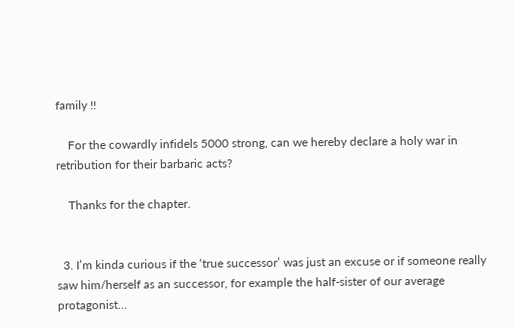family !!

    For the cowardly infidels 5000 strong, can we hereby declare a holy war in retribution for their barbaric acts?

    Thanks for the chapter.


  3. I’m kinda curious if the ‘true successor’ was just an excuse or if someone really saw him/herself as an successor, for example the half-sister of our average protagonist…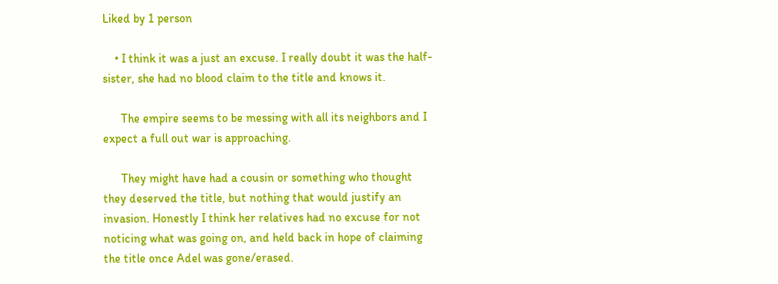Liked by 1 person

    • I think it was a just an excuse. I really doubt it was the half-sister, she had no blood claim to the title and knows it.

      The empire seems to be messing with all its neighbors and I expect a full out war is approaching.

      They might have had a cousin or something who thought they deserved the title, but nothing that would justify an invasion. Honestly I think her relatives had no excuse for not noticing what was going on, and held back in hope of claiming the title once Adel was gone/erased.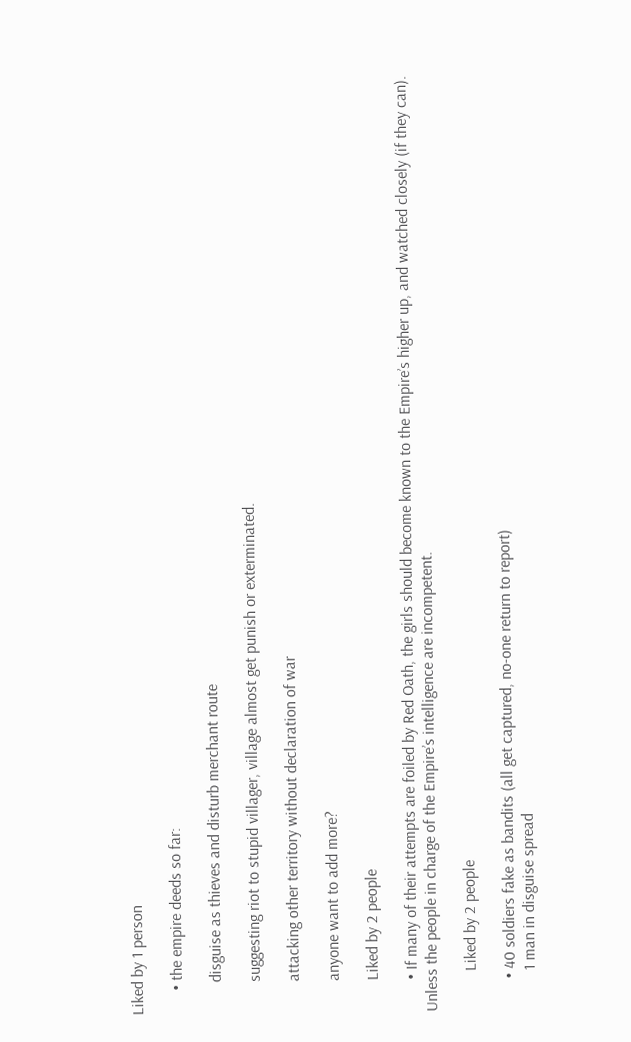Liked by 1 person

      • the empire deeds so far:

        disguise as thieves and disturb merchant route

        suggesting riot to stupid villager, village almost get punish or exterminated.

        attacking other territory without declaration of war

        anyone want to add more?

        Liked by 2 people

        • If many of their attempts are foiled by Red Oath, the girls should become known to the Empire’s higher up, and watched closely (if they can). Unless the people in charge of the Empire’s intelligence are incompetent.

          Liked by 2 people

        • 40 soldiers fake as bandits (all get captured, no-one return to report)
          1 man in disguise spread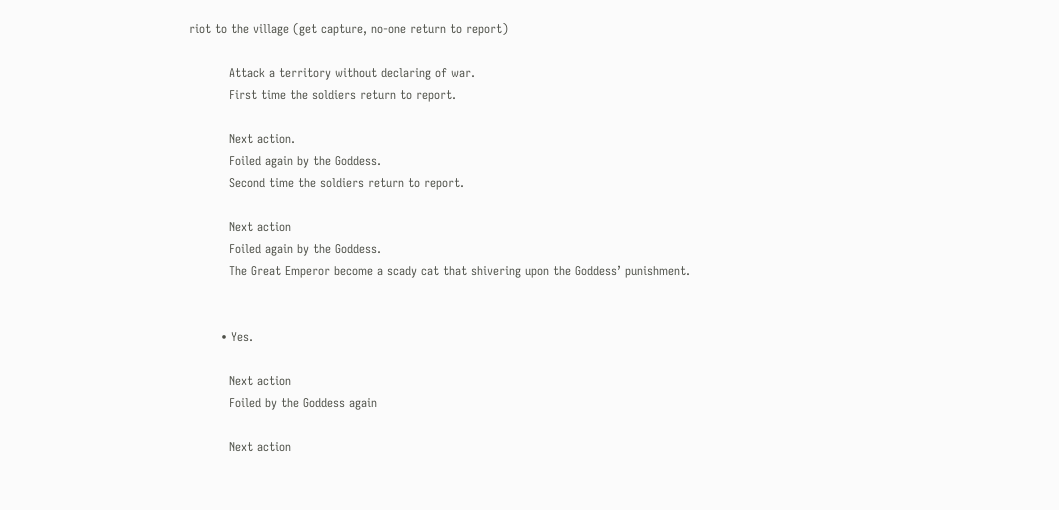riot to the village (get capture, no-one return to report)

          Attack a territory without declaring of war.
          First time the soldiers return to report.

          Next action.
          Foiled again by the Goddess.
          Second time the soldiers return to report.

          Next action
          Foiled again by the Goddess.
          The Great Emperor become a scady cat that shivering upon the Goddess’ punishment.


        • Yes.

          Next action
          Foiled by the Goddess again

          Next action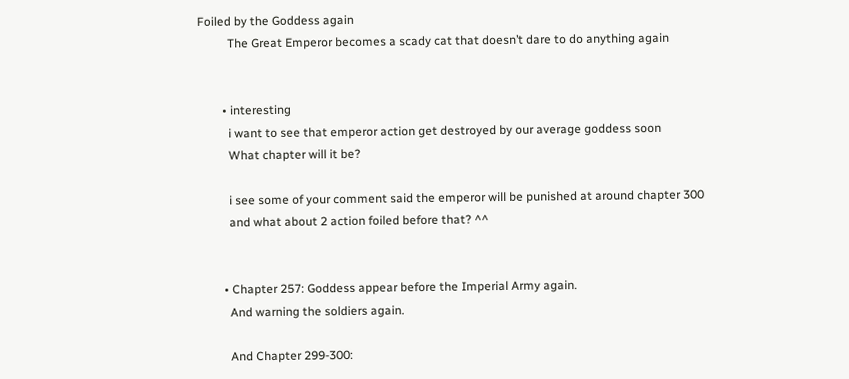Foiled by the Goddess again
          The Great Emperor becomes a scady cat that doesn’t dare to do anything again


        • interesting
          i want to see that emperor action get destroyed by our average goddess soon
          What chapter will it be?

          i see some of your comment said the emperor will be punished at around chapter 300
          and what about 2 action foiled before that? ^^


        • Chapter 257: Goddess appear before the Imperial Army again.
          And warning the soldiers again.

          And Chapter 299-300: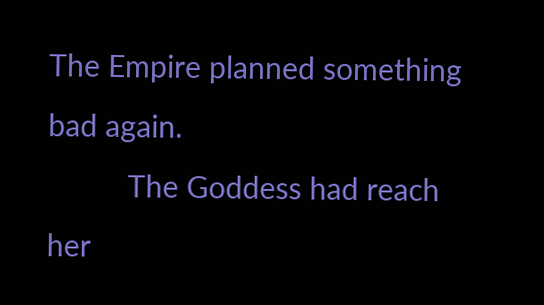The Empire planned something bad again.
          The Goddess had reach her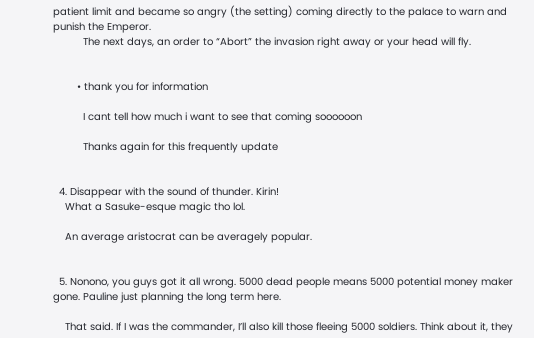patient limit and became so angry (the setting) coming directly to the palace to warn and punish the Emperor.
          The next days, an order to “Abort” the invasion right away or your head will fly.


        • thank you for information

          I cant tell how much i want to see that coming soooooon

          Thanks again for this frequently update


  4. Disappear with the sound of thunder. Kirin!
    What a Sasuke-esque magic tho lol.

    An average aristocrat can be averagely popular.


  5. Nonono, you guys got it all wrong. 5000 dead people means 5000 potential money maker gone. Pauline just planning the long term here.

    That said. If I was the commander, I’ll also kill those fleeing 5000 soldiers. Think about it, they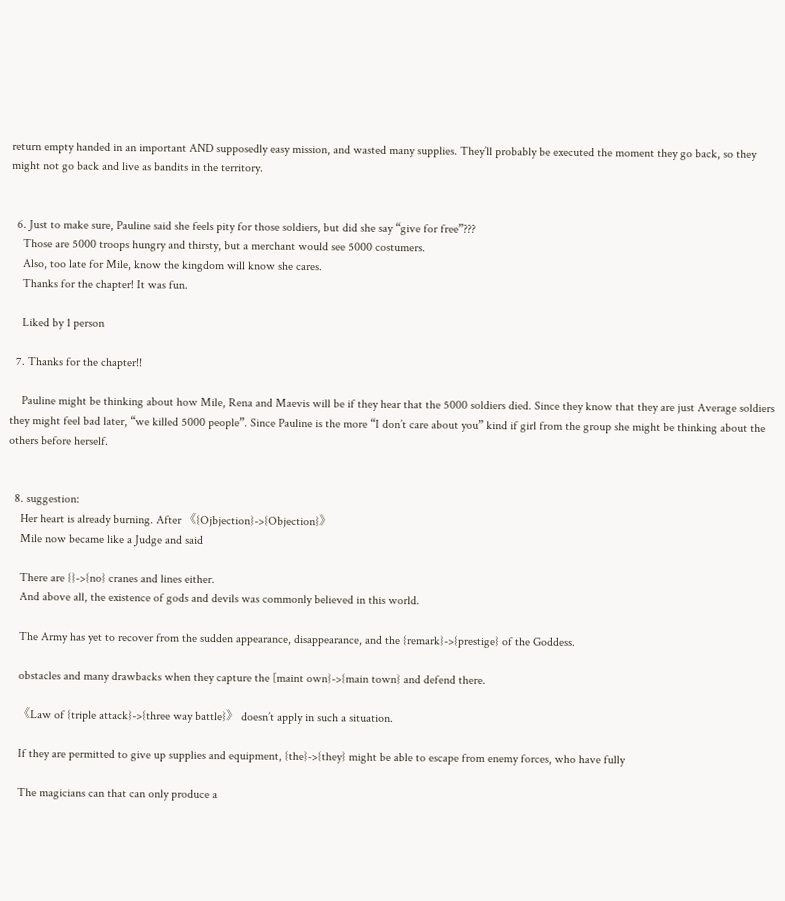return empty handed in an important AND supposedly easy mission, and wasted many supplies. They’ll probably be executed the moment they go back, so they might not go back and live as bandits in the territory.


  6. Just to make sure, Pauline said she feels pity for those soldiers, but did she say “give for free”???
    Those are 5000 troops hungry and thirsty, but a merchant would see 5000 costumers.
    Also, too late for Mile, know the kingdom will know she cares.
    Thanks for the chapter! It was fun.

    Liked by 1 person

  7. Thanks for the chapter!!

    Pauline might be thinking about how Mile, Rena and Maevis will be if they hear that the 5000 soldiers died. Since they know that they are just Average soldiers they might feel bad later, “we killed 5000 people”. Since Pauline is the more “I don’t care about you” kind if girl from the group she might be thinking about the others before herself.


  8. suggestion:
    Her heart is already burning. After 《{Ojbjection}->{Objection}》
    Mile now became like a Judge and said

    There are {}->{no} cranes and lines either.
    And above all, the existence of gods and devils was commonly believed in this world.

    The Army has yet to recover from the sudden appearance, disappearance, and the {remark}->{prestige} of the Goddess.

    obstacles and many drawbacks when they capture the [maint own}->{main town} and defend there.

    《Law of {triple attack}->{three way battle}》 doesn’t apply in such a situation.

    If they are permitted to give up supplies and equipment, {the}->{they} might be able to escape from enemy forces, who have fully

    The magicians can that can only produce a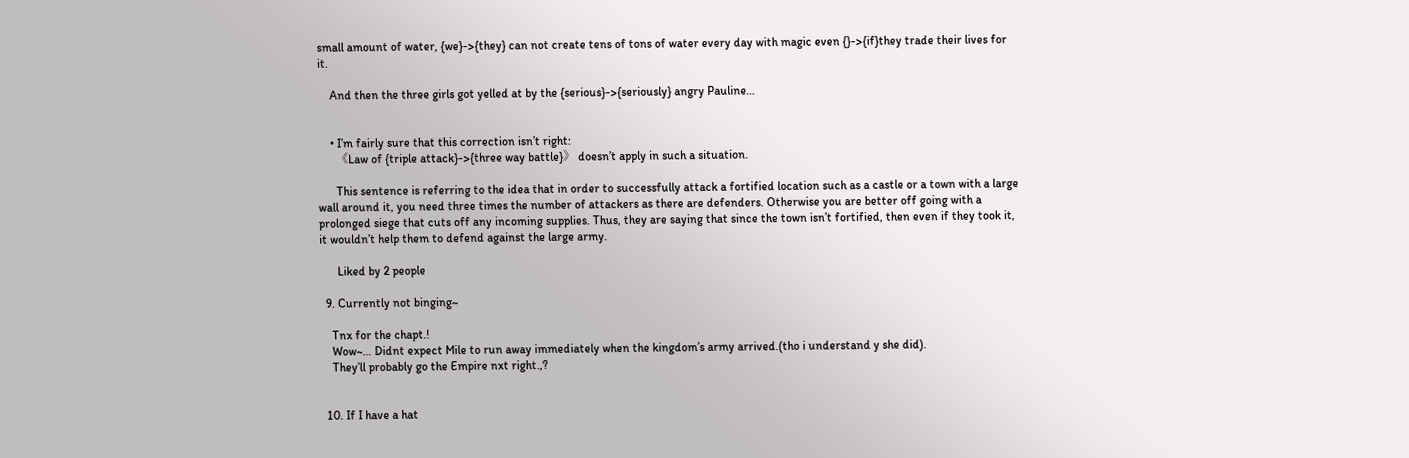small amount of water, {we}->{they} can not create tens of tons of water every day with magic even {}->{if}they trade their lives for it.

    And then the three girls got yelled at by the {serious}->{seriously} angry Pauline…


    • I’m fairly sure that this correction isn’t right:
      《Law of {triple attack}->{three way battle}》 doesn’t apply in such a situation.

      This sentence is referring to the idea that in order to successfully attack a fortified location such as a castle or a town with a large wall around it, you need three times the number of attackers as there are defenders. Otherwise you are better off going with a prolonged siege that cuts off any incoming supplies. Thus, they are saying that since the town isn’t fortified, then even if they took it, it wouldn’t help them to defend against the large army.

      Liked by 2 people

  9. Currently not binging~

    Tnx for the chapt.!
    Wow~… Didnt expect Mile to run away immediately when the kingdom’s army arrived.(tho i understand y she did).
    They’ll probably go the Empire nxt right.,?


  10. If I have a hat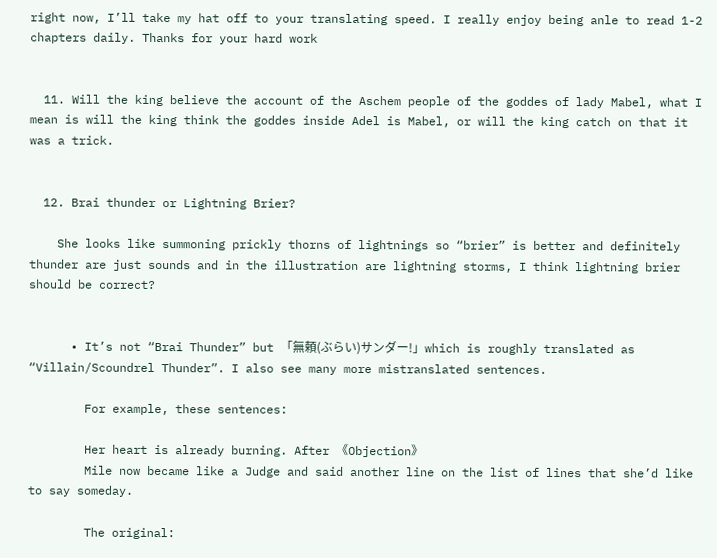right now, I’ll take my hat off to your translating speed. I really enjoy being anle to read 1-2 chapters daily. Thanks for your hard work


  11. Will the king believe the account of the Aschem people of the goddes of lady Mabel, what I mean is will the king think the goddes inside Adel is Mabel, or will the king catch on that it was a trick.


  12. Brai thunder or Lightning Brier?

    She looks like summoning prickly thorns of lightnings so “brier” is better and definitely thunder are just sounds and in the illustration are lightning storms, I think lightning brier should be correct?


      • It’s not “Brai Thunder” but 「無頼(ぶらい)サンダー!」which is roughly translated as “Villain/Scoundrel Thunder”. I also see many more mistranslated sentences.

        For example, these sentences:

        Her heart is already burning. After 《Objection》
        Mile now became like a Judge and said another line on the list of lines that she’d like to say someday.

        The original: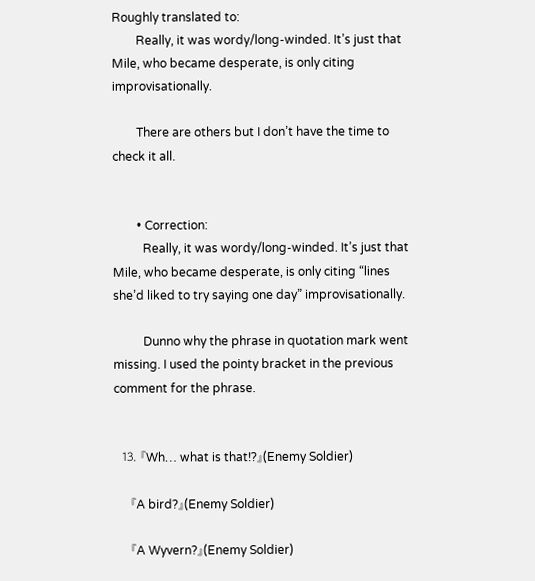Roughly translated to:
        Really, it was wordy/long-winded. It’s just that Mile, who became desperate, is only citing improvisationally.

        There are others but I don’t have the time to check it all.


        • Correction:
          Really, it was wordy/long-winded. It’s just that Mile, who became desperate, is only citing “lines she’d liked to try saying one day” improvisationally.

          Dunno why the phrase in quotation mark went missing. I used the pointy bracket in the previous comment for the phrase.


  13. 『Wh… what is that!?』(Enemy Soldier)

    『A bird?』(Enemy Soldier)

    『A Wyvern?』(Enemy Soldier)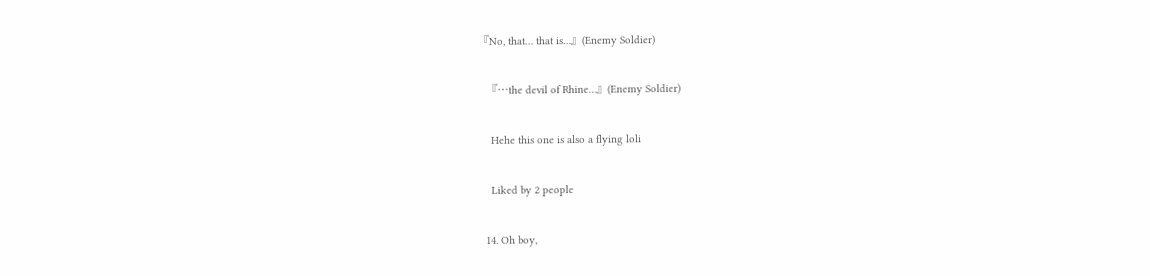『No, that… that is…』(Enemy Soldier)

    『…the devil of Rhine…』(Enemy Soldier)

    Hehe this one is also a flying loli

    Liked by 2 people

  14. Oh boy,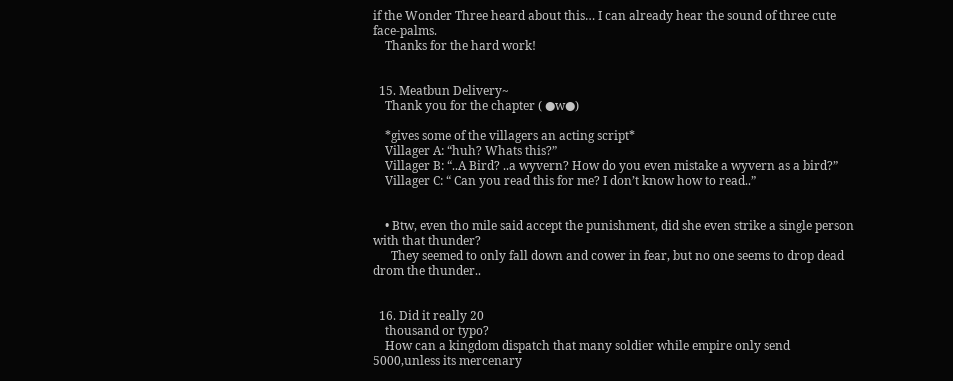if the Wonder Three heard about this… I can already hear the sound of three cute face-palms.
    Thanks for the hard work!


  15. Meatbun Delivery~
    Thank you for the chapter ( ●w●)

    *gives some of the villagers an acting script*
    Villager A: “huh? Whats this?”
    Villager B: “..A Bird? ..a wyvern? How do you even mistake a wyvern as a bird?”
    Villager C: “ Can you read this for me? I don’t know how to read..”


    • Btw, even tho mile said accept the punishment, did she even strike a single person with that thunder?
      They seemed to only fall down and cower in fear, but no one seems to drop dead drom the thunder..


  16. Did it really 20
    thousand or typo?
    How can a kingdom dispatch that many soldier while empire only send 5000,unless its mercenary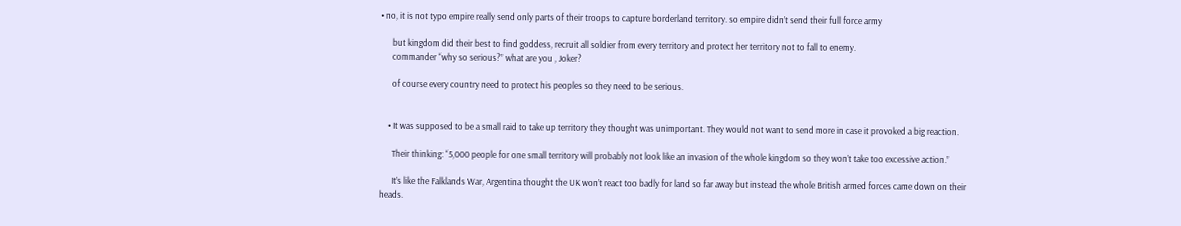• no, it is not typo empire really send only parts of their troops to capture borderland territory. so empire didn’t send their full force army

      but kingdom did their best to find goddess, recruit all soldier from every territory and protect her territory not to fall to enemy.
      commander “why so serious?” what are you , Joker?

      of course every country need to protect his peoples so they need to be serious.


    • It was supposed to be a small raid to take up territory they thought was unimportant. They would not want to send more in case it provoked a big reaction.

      Their thinking: “5,000 people for one small territory will probably not look like an invasion of the whole kingdom so they won’t take too excessive action.”

      It’s like the Falklands War, Argentina thought the UK won’t react too badly for land so far away but instead the whole British armed forces came down on their heads.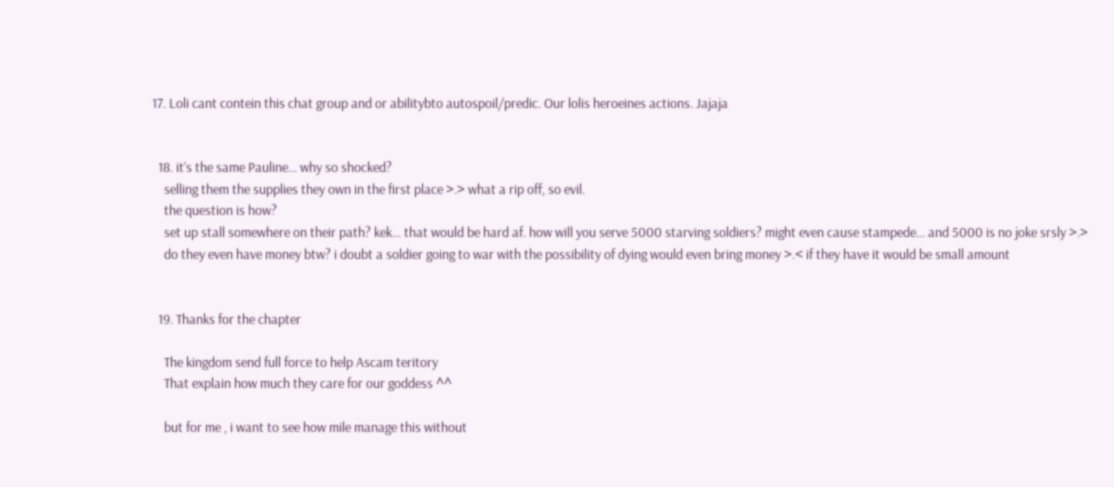17. Loli cant contein this chat group and or abilitybto autospoil/predic. Our lolis heroeines actions. Jajaja


  18. it’s the same Pauline… why so shocked?
    selling them the supplies they own in the first place >.> what a rip off, so evil.
    the question is how?
    set up stall somewhere on their path? kek… that would be hard af. how will you serve 5000 starving soldiers? might even cause stampede… and 5000 is no joke srsly >.>
    do they even have money btw? i doubt a soldier going to war with the possibility of dying would even bring money >.< if they have it would be small amount


  19. Thanks for the chapter

    The kingdom send full force to help Ascam teritory
    That explain how much they care for our goddess ^^

    but for me , i want to see how mile manage this without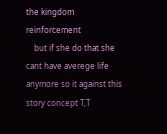the kingdom reinforcement
    but if she do that she cant have averege life anymore so it against this story concept T,T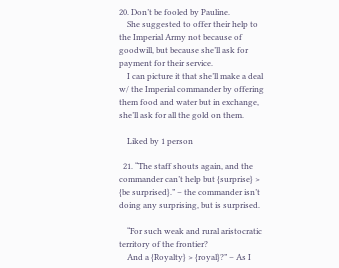20. Don’t be fooled by Pauline.
    She suggested to offer their help to the Imperial Army not because of goodwill, but because she’ll ask for payment for their service.
    I can picture it that she’ll make a deal w/ the Imperial commander by offering them food and water but in exchange, she’ll ask for all the gold on them.

    Liked by 1 person

  21. “The staff shouts again, and the commander can’t help but {surprise} > {be surprised}.” – the commander isn’t doing any surprising, but is surprised.

    “For such weak and rural aristocratic territory of the frontier?
    And a {Royalty} > {royal}?” – As I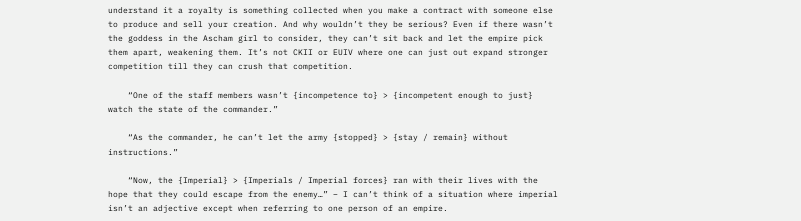understand it a royalty is something collected when you make a contract with someone else to produce and sell your creation. And why wouldn’t they be serious? Even if there wasn’t the goddess in the Ascham girl to consider, they can’t sit back and let the empire pick them apart, weakening them. It’s not CKII or EUIV where one can just out expand stronger competition till they can crush that competition.

    “One of the staff members wasn’t {incompetence to} > {incompetent enough to just} watch the state of the commander.”

    “As the commander, he can’t let the army {stopped} > {stay / remain} without instructions.”

    “Now, the {Imperial} > {Imperials / Imperial forces} ran with their lives with the hope that they could escape from the enemy…” – I can’t think of a situation where imperial isn’t an adjective except when referring to one person of an empire.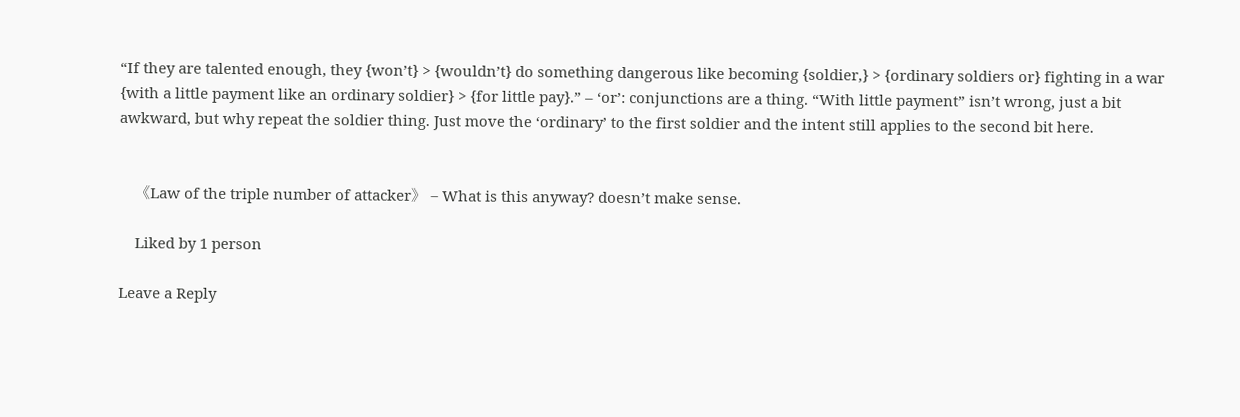“If they are talented enough, they {won’t} > {wouldn’t} do something dangerous like becoming {soldier,} > {ordinary soldiers or} fighting in a war {with a little payment like an ordinary soldier} > {for little pay}.” – ‘or’: conjunctions are a thing. “With little payment” isn’t wrong, just a bit awkward, but why repeat the soldier thing. Just move the ‘ordinary’ to the first soldier and the intent still applies to the second bit here.


    《Law of the triple number of attacker》 – What is this anyway? doesn’t make sense.

    Liked by 1 person

Leave a Reply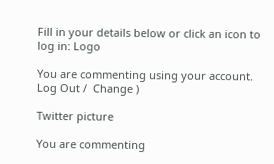Fill in your details below or click an icon to log in: Logo

You are commenting using your account. Log Out /  Change )

Twitter picture

You are commenting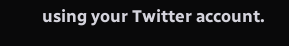using your Twitter account.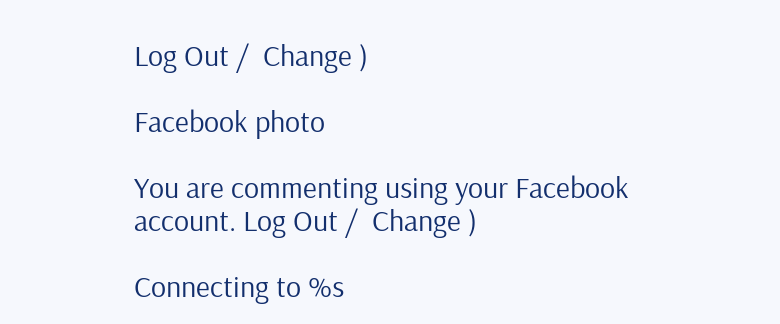Log Out /  Change )

Facebook photo

You are commenting using your Facebook account. Log Out /  Change )

Connecting to %s